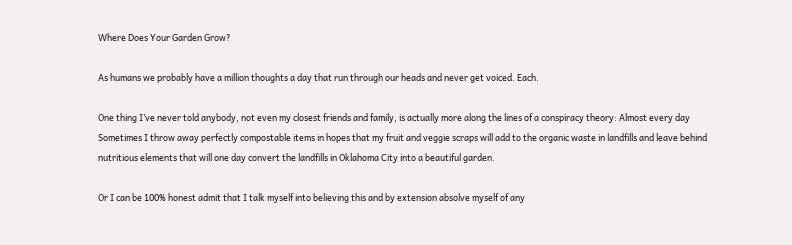Where Does Your Garden Grow?

As humans we probably have a million thoughts a day that run through our heads and never get voiced. Each.

One thing I’ve never told anybody, not even my closest friends and family, is actually more along the lines of a conspiracy theory: Almost every day  Sometimes I throw away perfectly compostable items in hopes that my fruit and veggie scraps will add to the organic waste in landfills and leave behind nutritious elements that will one day convert the landfills in Oklahoma City into a beautiful garden.

Or I can be 100% honest admit that I talk myself into believing this and by extension absolve myself of any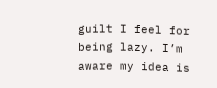guilt I feel for being lazy. I’m aware my idea is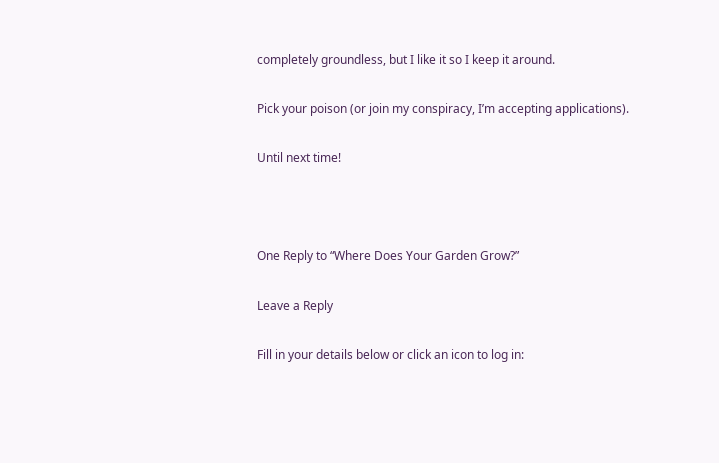completely groundless, but I like it so I keep it around.

Pick your poison (or join my conspiracy, I’m accepting applications).

Until next time!



One Reply to “Where Does Your Garden Grow?”

Leave a Reply

Fill in your details below or click an icon to log in: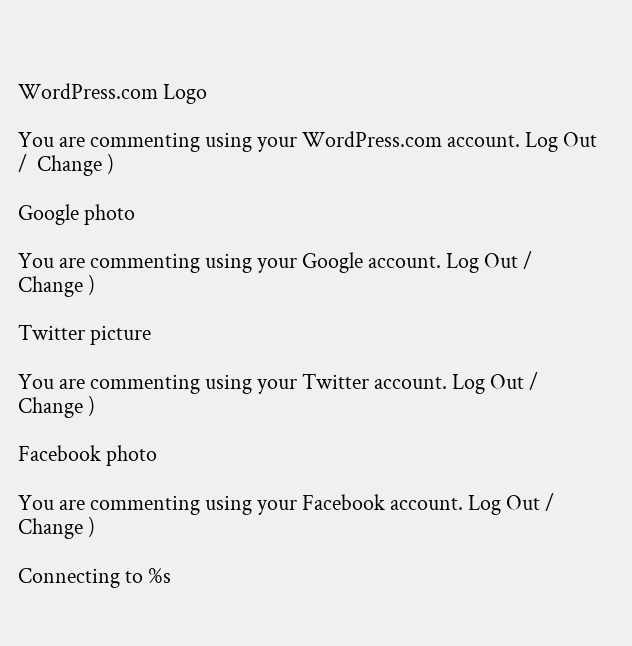WordPress.com Logo

You are commenting using your WordPress.com account. Log Out /  Change )

Google photo

You are commenting using your Google account. Log Out /  Change )

Twitter picture

You are commenting using your Twitter account. Log Out /  Change )

Facebook photo

You are commenting using your Facebook account. Log Out /  Change )

Connecting to %s